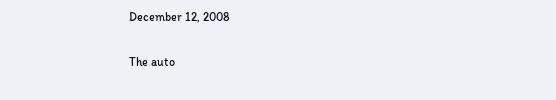December 12, 2008

The auto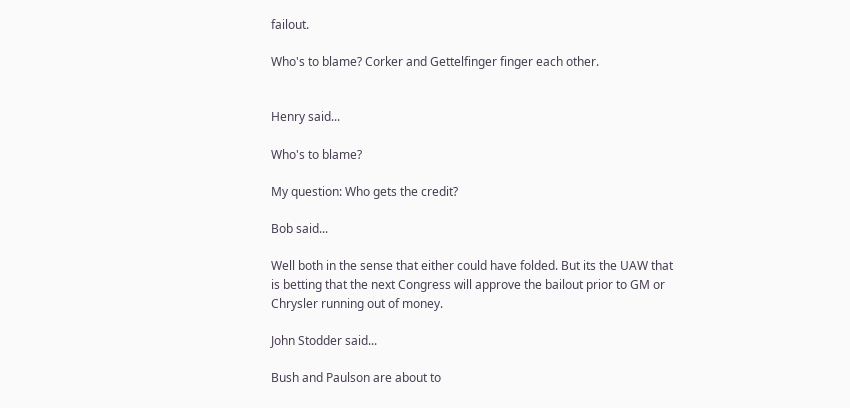failout.

Who's to blame? Corker and Gettelfinger finger each other.


Henry said...

Who's to blame?

My question: Who gets the credit?

Bob said...

Well both in the sense that either could have folded. But its the UAW that is betting that the next Congress will approve the bailout prior to GM or Chrysler running out of money.

John Stodder said...

Bush and Paulson are about to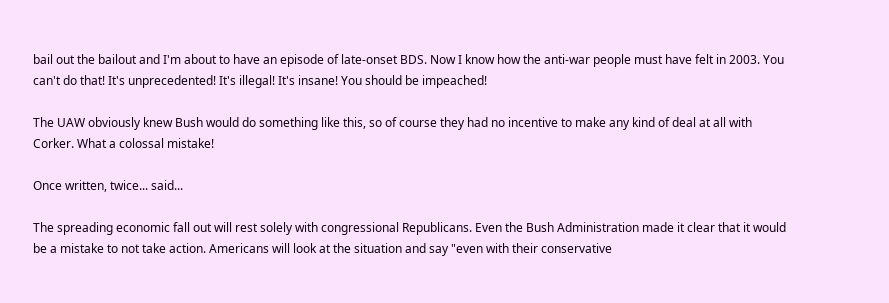bail out the bailout and I'm about to have an episode of late-onset BDS. Now I know how the anti-war people must have felt in 2003. You can't do that! It's unprecedented! It's illegal! It's insane! You should be impeached!

The UAW obviously knew Bush would do something like this, so of course they had no incentive to make any kind of deal at all with Corker. What a colossal mistake!

Once written, twice... said...

The spreading economic fall out will rest solely with congressional Republicans. Even the Bush Administration made it clear that it would be a mistake to not take action. Americans will look at the situation and say "even with their conservative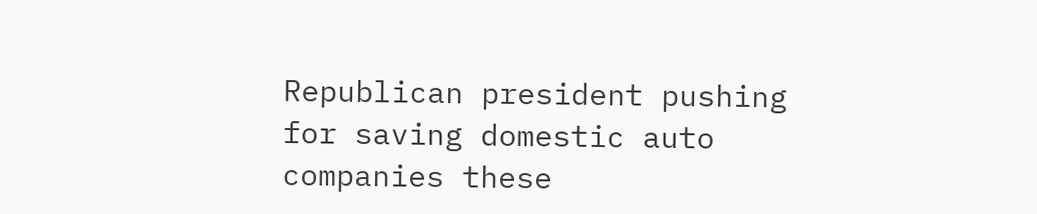Republican president pushing for saving domestic auto companies these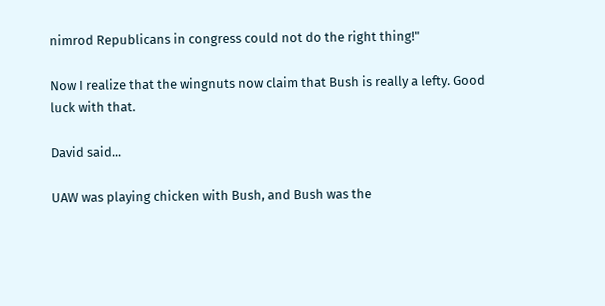nimrod Republicans in congress could not do the right thing!"

Now I realize that the wingnuts now claim that Bush is really a lefty. Good luck with that.

David said...

UAW was playing chicken with Bush, and Bush was the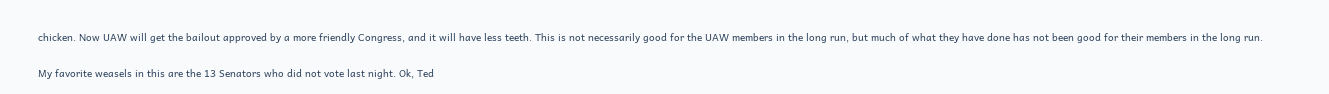chicken. Now UAW will get the bailout approved by a more friendly Congress, and it will have less teeth. This is not necessarily good for the UAW members in the long run, but much of what they have done has not been good for their members in the long run.

My favorite weasels in this are the 13 Senators who did not vote last night. Ok, Ted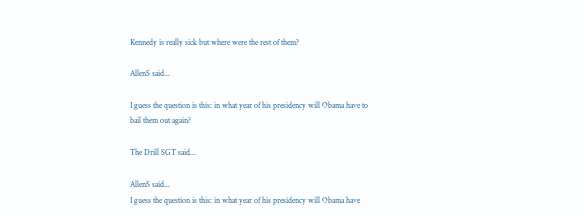Kennedy is really sick but where were the rest of them?

AllenS said...

I guess the question is this: in what year of his presidency will Obama have to bail them out again?

The Drill SGT said...

AllenS said...
I guess the question is this: in what year of his presidency will Obama have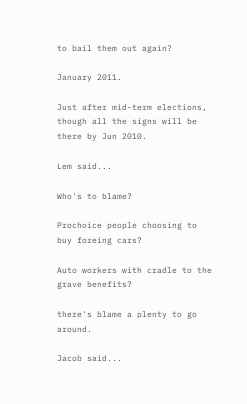to bail them out again?

January 2011.

Just after mid-term elections, though all the signs will be there by Jun 2010.

Lem said...

Who's to blame?

Prochoice people choosing to buy foreing cars?

Auto workers with cradle to the grave benefits?

there's blame a plenty to go around.

Jacob said...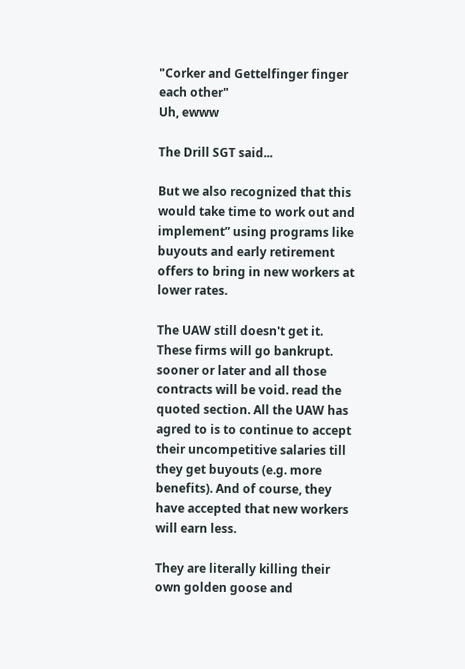"Corker and Gettelfinger finger each other"
Uh, ewww

The Drill SGT said...

But we also recognized that this would take time to work out and implement” using programs like buyouts and early retirement offers to bring in new workers at lower rates.

The UAW still doesn't get it. These firms will go bankrupt. sooner or later and all those contracts will be void. read the quoted section. All the UAW has agred to is to continue to accept their uncompetitive salaries till they get buyouts (e.g. more benefits). And of course, they have accepted that new workers will earn less.

They are literally killing their own golden goose and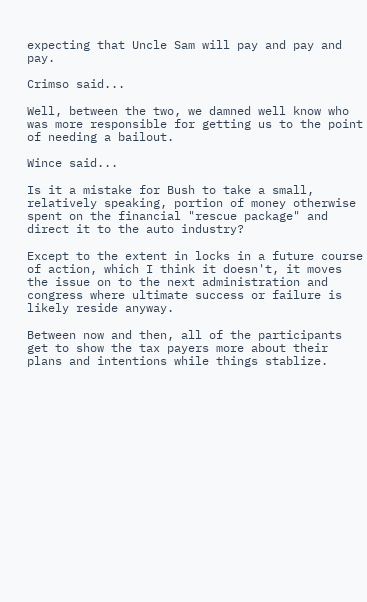expecting that Uncle Sam will pay and pay and pay.

Crimso said...

Well, between the two, we damned well know who was more responsible for getting us to the point of needing a bailout.

Wince said...

Is it a mistake for Bush to take a small, relatively speaking, portion of money otherwise spent on the financial "rescue package" and direct it to the auto industry?

Except to the extent in locks in a future course of action, which I think it doesn't, it moves the issue on to the next administration and congress where ultimate success or failure is likely reside anyway.

Between now and then, all of the participants get to show the tax payers more about their plans and intentions while things stablize.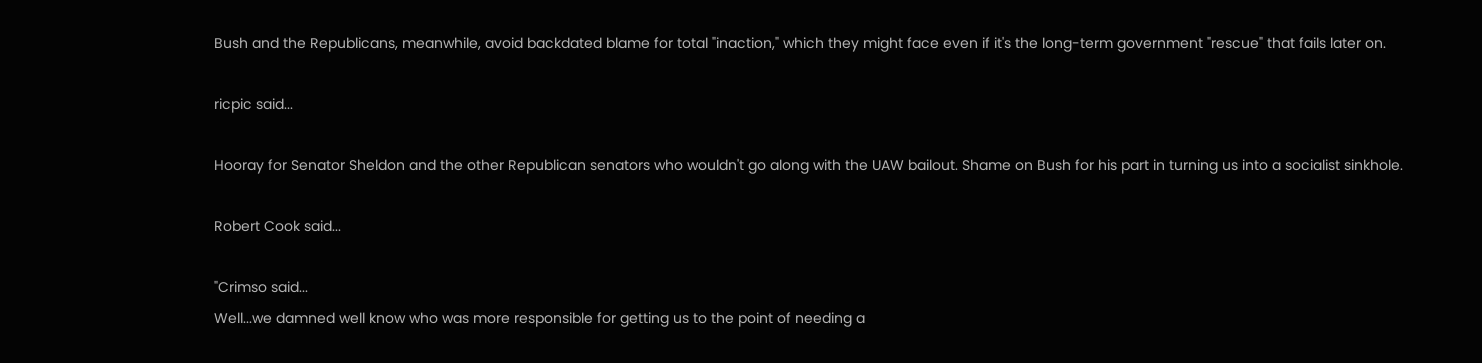Bush and the Republicans, meanwhile, avoid backdated blame for total "inaction," which they might face even if it's the long-term government "rescue" that fails later on.

ricpic said...

Hooray for Senator Sheldon and the other Republican senators who wouldn't go along with the UAW bailout. Shame on Bush for his part in turning us into a socialist sinkhole.

Robert Cook said...

"Crimso said...
Well...we damned well know who was more responsible for getting us to the point of needing a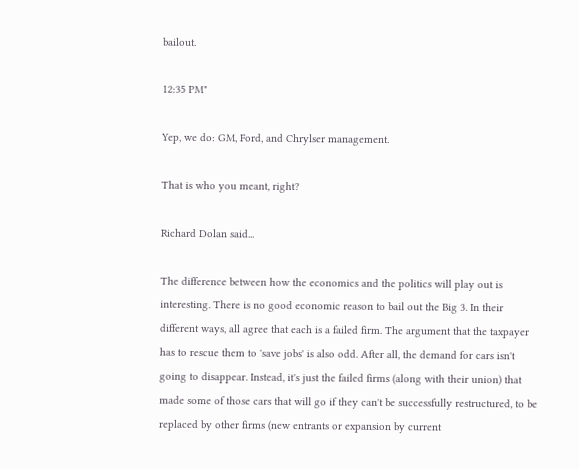bailout.

12:35 PM"

Yep, we do: GM, Ford, and Chrylser management.

That is who you meant, right?

Richard Dolan said...

The difference between how the economics and the politics will play out is interesting. There is no good economic reason to bail out the Big 3. In their different ways, all agree that each is a failed firm. The argument that the taxpayer has to rescue them to 'save jobs' is also odd. After all, the demand for cars isn't going to disappear. Instead, it's just the failed firms (along with their union) that made some of those cars that will go if they can't be successfully restructured, to be replaced by other firms (new entrants or expansion by current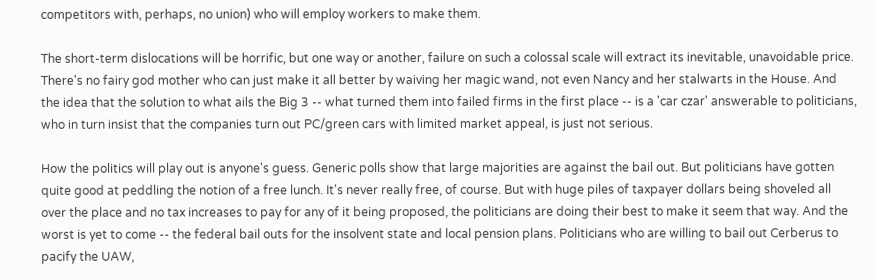competitors with, perhaps, no union) who will employ workers to make them.

The short-term dislocations will be horrific, but one way or another, failure on such a colossal scale will extract its inevitable, unavoidable price. There's no fairy god mother who can just make it all better by waiving her magic wand, not even Nancy and her stalwarts in the House. And the idea that the solution to what ails the Big 3 -- what turned them into failed firms in the first place -- is a 'car czar' answerable to politicians, who in turn insist that the companies turn out PC/green cars with limited market appeal, is just not serious.

How the politics will play out is anyone's guess. Generic polls show that large majorities are against the bail out. But politicians have gotten quite good at peddling the notion of a free lunch. It's never really free, of course. But with huge piles of taxpayer dollars being shoveled all over the place and no tax increases to pay for any of it being proposed, the politicians are doing their best to make it seem that way. And the worst is yet to come -- the federal bail outs for the insolvent state and local pension plans. Politicians who are willing to bail out Cerberus to pacify the UAW,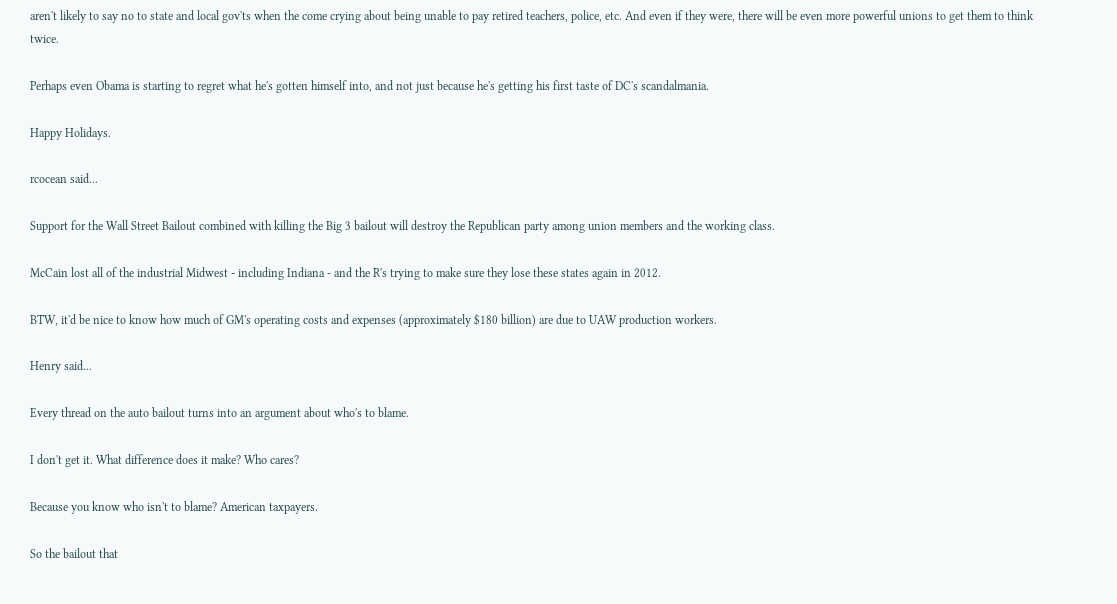aren't likely to say no to state and local gov'ts when the come crying about being unable to pay retired teachers, police, etc. And even if they were, there will be even more powerful unions to get them to think twice.

Perhaps even Obama is starting to regret what he's gotten himself into, and not just because he's getting his first taste of DC's scandalmania.

Happy Holidays.

rcocean said...

Support for the Wall Street Bailout combined with killing the Big 3 bailout will destroy the Republican party among union members and the working class.

McCain lost all of the industrial Midwest - including Indiana - and the R's trying to make sure they lose these states again in 2012.

BTW, it'd be nice to know how much of GM's operating costs and expenses (approximately $180 billion) are due to UAW production workers.

Henry said...

Every thread on the auto bailout turns into an argument about who's to blame.

I don't get it. What difference does it make? Who cares?

Because you know who isn't to blame? American taxpayers.

So the bailout that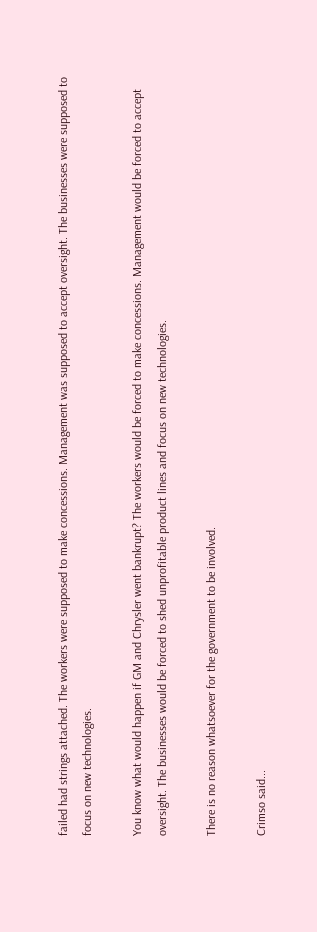failed had strings attached. The workers were supposed to make concessions. Management was supposed to accept oversight. The businesses were supposed to focus on new technologies.

You know what would happen if GM and Chrysler went bankrupt? The workers would be forced to make concessions. Management would be forced to accept oversight. The businesses would be forced to shed unprofitable product lines and focus on new technologies.

There is no reason whatsoever for the government to be involved.

Crimso said...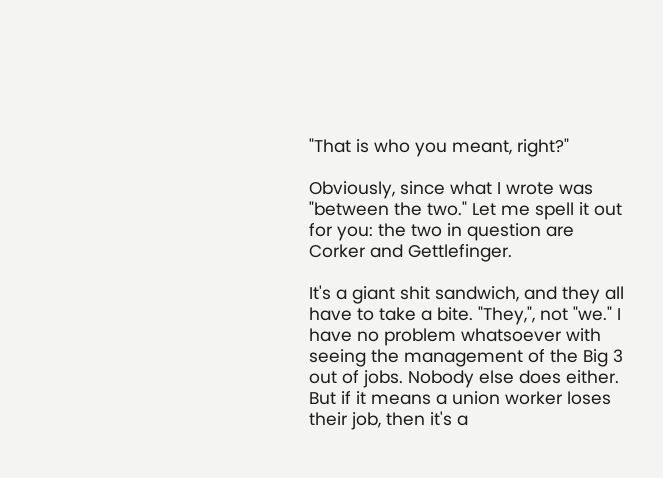"That is who you meant, right?"

Obviously, since what I wrote was "between the two." Let me spell it out for you: the two in question are Corker and Gettlefinger.

It's a giant shit sandwich, and they all have to take a bite. "They,", not "we." I have no problem whatsoever with seeing the management of the Big 3 out of jobs. Nobody else does either. But if it means a union worker loses their job, then it's a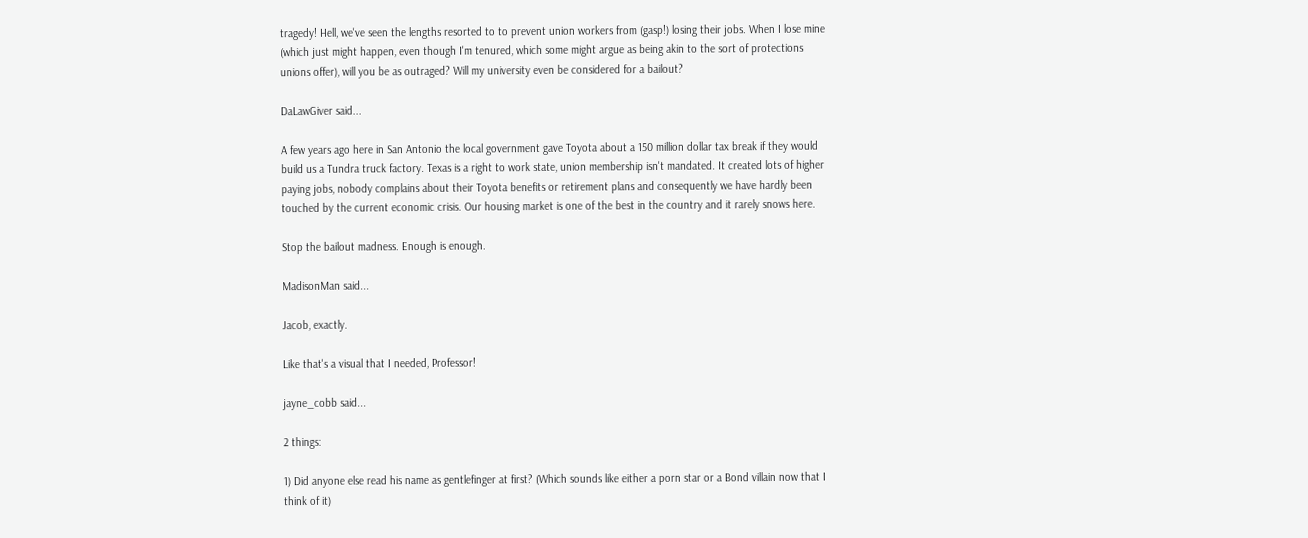tragedy! Hell, we've seen the lengths resorted to to prevent union workers from (gasp!) losing their jobs. When I lose mine (which just might happen, even though I'm tenured, which some might argue as being akin to the sort of protections unions offer), will you be as outraged? Will my university even be considered for a bailout?

DaLawGiver said...

A few years ago here in San Antonio the local government gave Toyota about a 150 million dollar tax break if they would build us a Tundra truck factory. Texas is a right to work state, union membership isn't mandated. It created lots of higher paying jobs, nobody complains about their Toyota benefits or retirement plans and consequently we have hardly been touched by the current economic crisis. Our housing market is one of the best in the country and it rarely snows here.

Stop the bailout madness. Enough is enough.

MadisonMan said...

Jacob, exactly.

Like that's a visual that I needed, Professor!

jayne_cobb said...

2 things:

1) Did anyone else read his name as gentlefinger at first? (Which sounds like either a porn star or a Bond villain now that I think of it)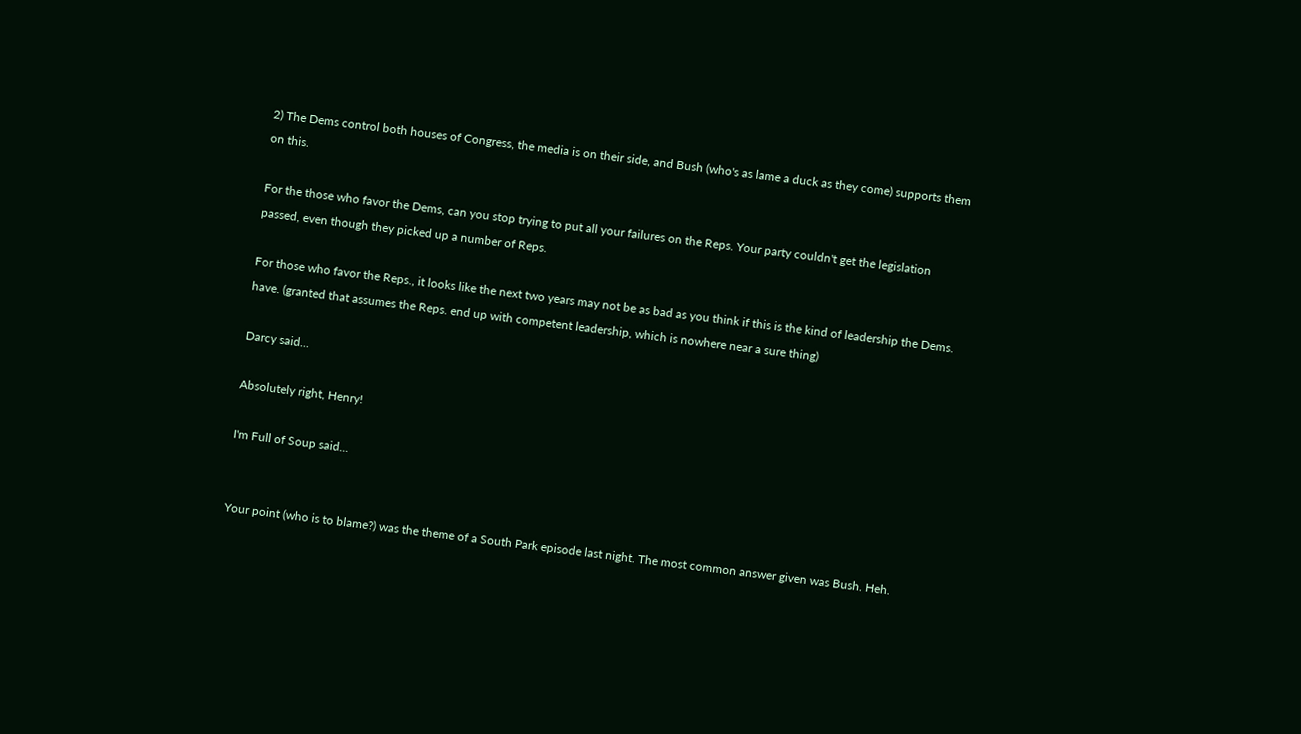2) The Dems control both houses of Congress, the media is on their side, and Bush (who's as lame a duck as they come) supports them on this.

For the those who favor the Dems, can you stop trying to put all your failures on the Reps. Your party couldn't get the legislation passed, even though they picked up a number of Reps.

For those who favor the Reps., it looks like the next two years may not be as bad as you think if this is the kind of leadership the Dems. have. (granted that assumes the Reps. end up with competent leadership, which is nowhere near a sure thing)

Darcy said...

Absolutely right, Henry!

I'm Full of Soup said...


Your point (who is to blame?) was the theme of a South Park episode last night. The most common answer given was Bush. Heh.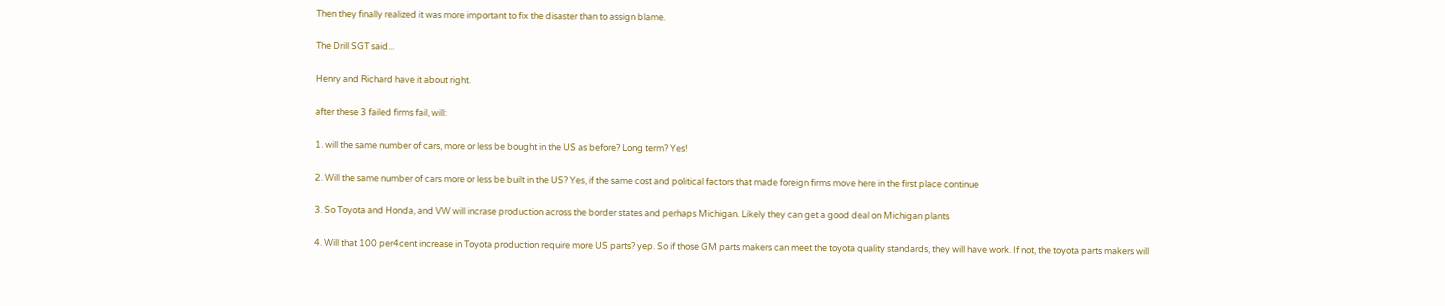Then they finally realized it was more important to fix the disaster than to assign blame.

The Drill SGT said...

Henry and Richard have it about right.

after these 3 failed firms fail, will:

1. will the same number of cars, more or less be bought in the US as before? Long term? Yes!

2. Will the same number of cars more or less be built in the US? Yes, if the same cost and political factors that made foreign firms move here in the first place continue

3. So Toyota and Honda, and VW will incrase production across the border states and perhaps Michigan. Likely they can get a good deal on Michigan plants

4. Will that 100 per4cent increase in Toyota production require more US parts? yep. So if those GM parts makers can meet the toyota quality standards, they will have work. If not, the toyota parts makers will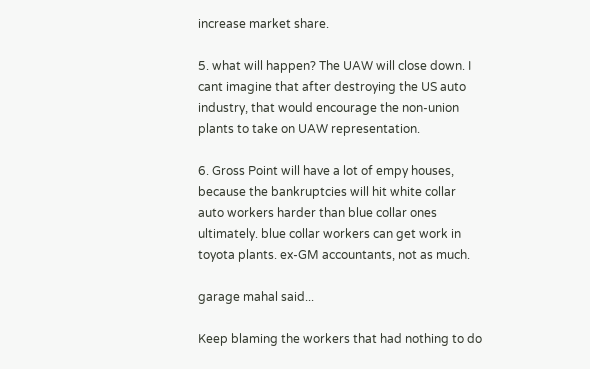increase market share.

5. what will happen? The UAW will close down. I cant imagine that after destroying the US auto industry, that would encourage the non-union plants to take on UAW representation.

6. Gross Point will have a lot of empy houses, because the bankruptcies will hit white collar auto workers harder than blue collar ones ultimately. blue collar workers can get work in toyota plants. ex-GM accountants, not as much.

garage mahal said...

Keep blaming the workers that had nothing to do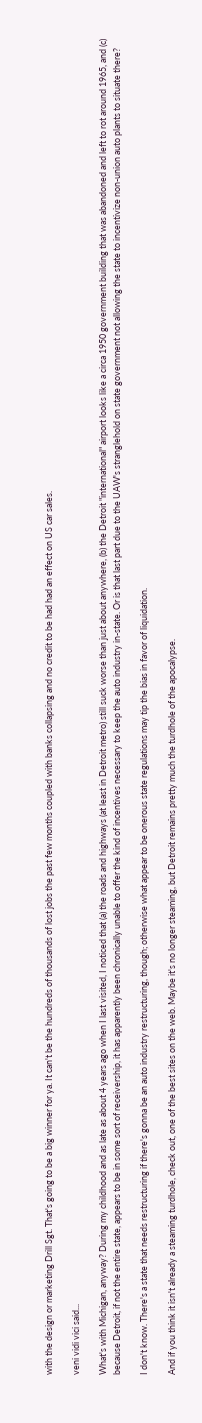with the design or marketing Drill Sgt. That's going to be a big winner for ya. It can't be the hundreds of thousands of lost jobs the past few months coupled with banks collapsing and no credit to be had had an effect on US car sales.

veni vidi vici said...

What's with Michigan, anyway? During my childhood and as late as about 4 years ago when I last visited, I noticed that (a) the roads and highways (at least in Detroit metro) still suck worse than just about anywhere, (b) the Detroit "international" airport looks like a circa 1950 government building that was abandoned and left to rot around 1965, and (c) because Detroit, if not the entire state, appears to be in some sort of receivership, it has apparently been chronically unable to offer the kind of incentives necessary to keep the auto industry in-state. Or is that last part due to the UAW's stranglehold on state government not allowing the state to incentivize non-union auto plants to situate there?

I don't know. There's a state that needs restructuring if there's gonna be an auto industry restructuring, though; otherwise what appear to be onerous state regulations may tip the bias in favor of liquidation.

And if you think it isn't already a steaming turdhole, check out, one of the best sites on the web. Maybe it's no longer steaming, but Detroit remains pretty much the turdhole of the apocalypse.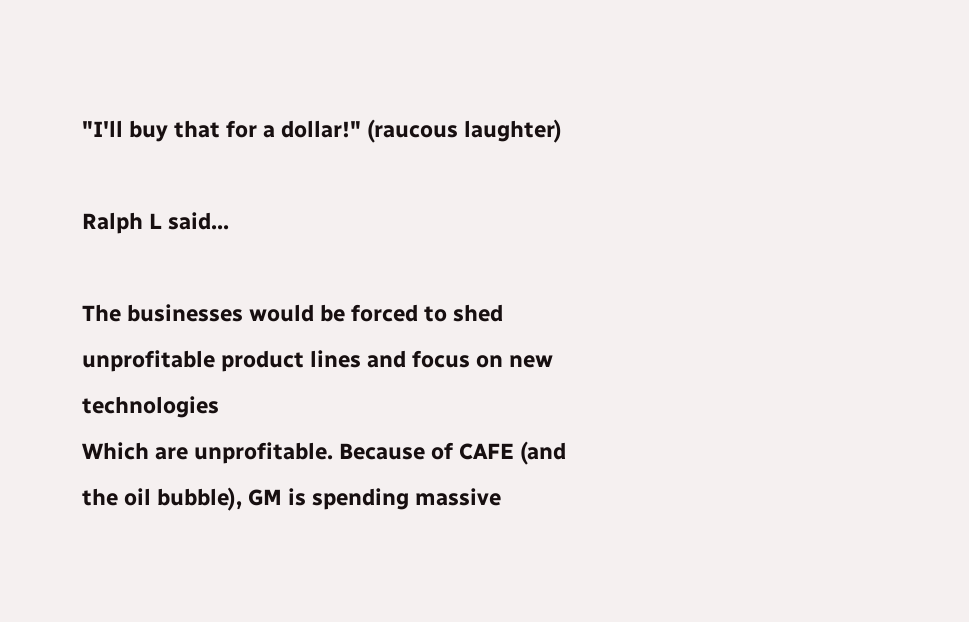"I'll buy that for a dollar!" (raucous laughter)

Ralph L said...

The businesses would be forced to shed unprofitable product lines and focus on new technologies
Which are unprofitable. Because of CAFE (and the oil bubble), GM is spending massive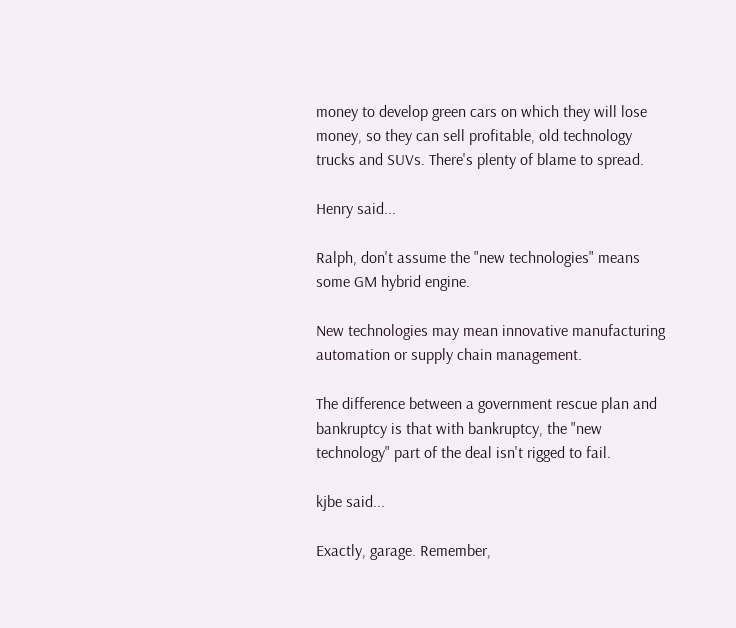money to develop green cars on which they will lose money, so they can sell profitable, old technology trucks and SUVs. There's plenty of blame to spread.

Henry said...

Ralph, don't assume the "new technologies" means some GM hybrid engine.

New technologies may mean innovative manufacturing automation or supply chain management.

The difference between a government rescue plan and bankruptcy is that with bankruptcy, the "new technology" part of the deal isn't rigged to fail.

kjbe said...

Exactly, garage. Remember,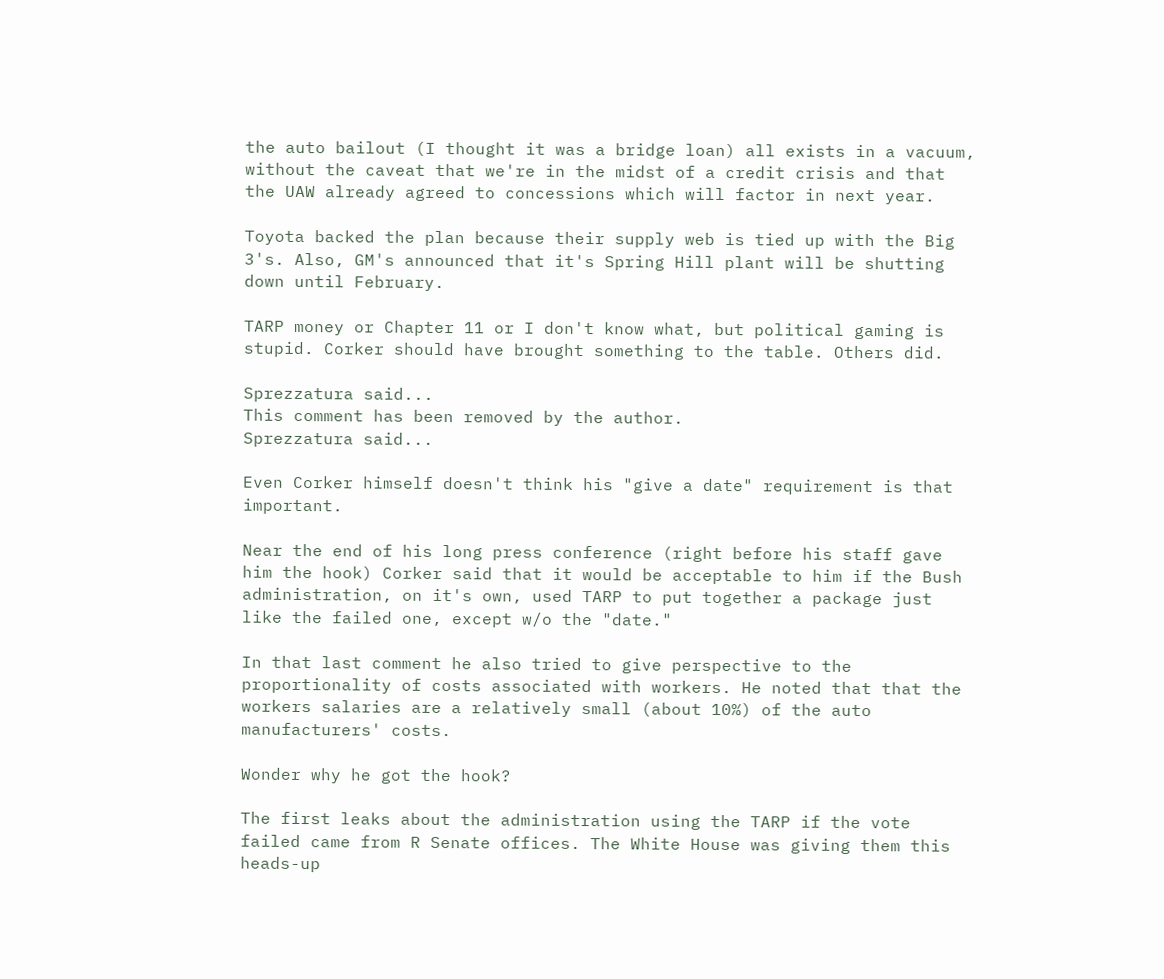the auto bailout (I thought it was a bridge loan) all exists in a vacuum, without the caveat that we're in the midst of a credit crisis and that the UAW already agreed to concessions which will factor in next year.

Toyota backed the plan because their supply web is tied up with the Big 3's. Also, GM's announced that it's Spring Hill plant will be shutting down until February.

TARP money or Chapter 11 or I don't know what, but political gaming is stupid. Corker should have brought something to the table. Others did.

Sprezzatura said...
This comment has been removed by the author.
Sprezzatura said...

Even Corker himself doesn't think his "give a date" requirement is that important.

Near the end of his long press conference (right before his staff gave him the hook) Corker said that it would be acceptable to him if the Bush administration, on it's own, used TARP to put together a package just like the failed one, except w/o the "date."

In that last comment he also tried to give perspective to the proportionality of costs associated with workers. He noted that that the workers salaries are a relatively small (about 10%) of the auto manufacturers' costs.

Wonder why he got the hook?

The first leaks about the administration using the TARP if the vote failed came from R Senate offices. The White House was giving them this heads-up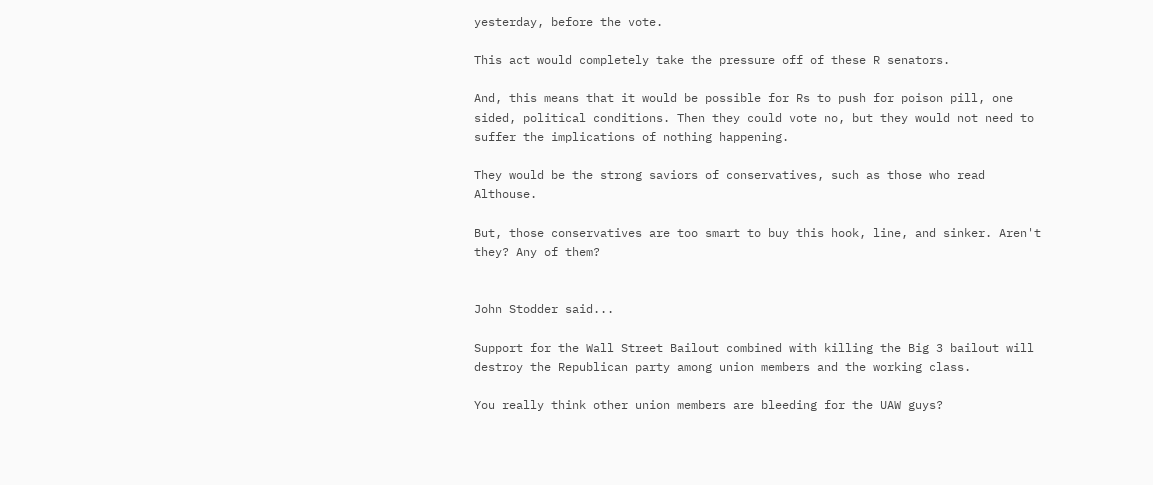yesterday, before the vote.

This act would completely take the pressure off of these R senators.

And, this means that it would be possible for Rs to push for poison pill, one sided, political conditions. Then they could vote no, but they would not need to suffer the implications of nothing happening.

They would be the strong saviors of conservatives, such as those who read Althouse.

But, those conservatives are too smart to buy this hook, line, and sinker. Aren't they? Any of them?


John Stodder said...

Support for the Wall Street Bailout combined with killing the Big 3 bailout will destroy the Republican party among union members and the working class.

You really think other union members are bleeding for the UAW guys?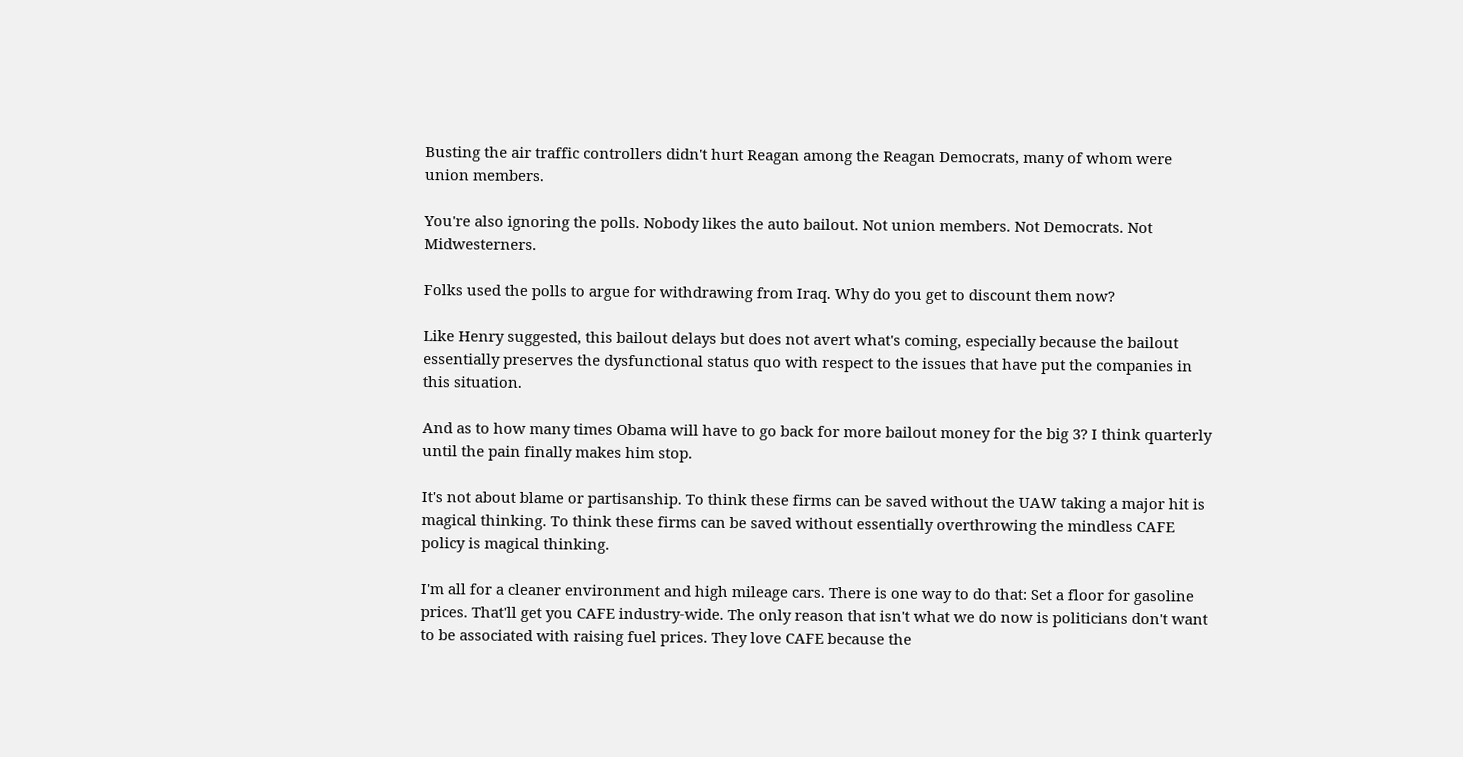Busting the air traffic controllers didn't hurt Reagan among the Reagan Democrats, many of whom were union members.

You're also ignoring the polls. Nobody likes the auto bailout. Not union members. Not Democrats. Not Midwesterners.

Folks used the polls to argue for withdrawing from Iraq. Why do you get to discount them now?

Like Henry suggested, this bailout delays but does not avert what's coming, especially because the bailout essentially preserves the dysfunctional status quo with respect to the issues that have put the companies in this situation.

And as to how many times Obama will have to go back for more bailout money for the big 3? I think quarterly until the pain finally makes him stop.

It's not about blame or partisanship. To think these firms can be saved without the UAW taking a major hit is magical thinking. To think these firms can be saved without essentially overthrowing the mindless CAFE policy is magical thinking.

I'm all for a cleaner environment and high mileage cars. There is one way to do that: Set a floor for gasoline prices. That'll get you CAFE industry-wide. The only reason that isn't what we do now is politicians don't want to be associated with raising fuel prices. They love CAFE because the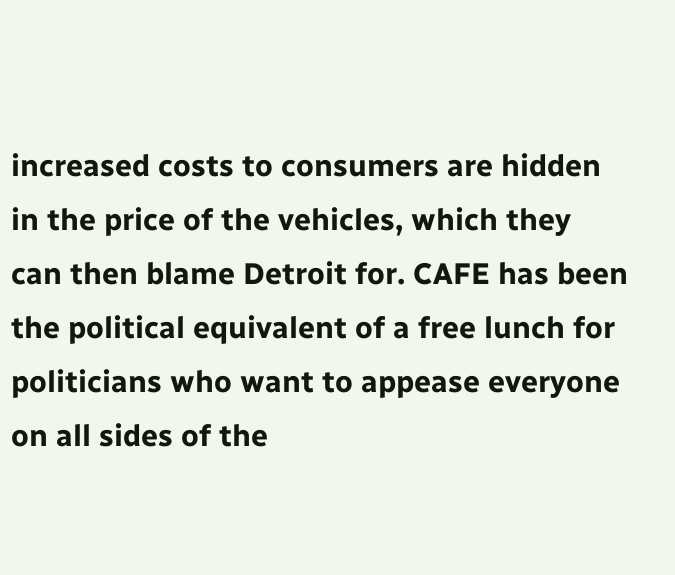increased costs to consumers are hidden in the price of the vehicles, which they can then blame Detroit for. CAFE has been the political equivalent of a free lunch for politicians who want to appease everyone on all sides of the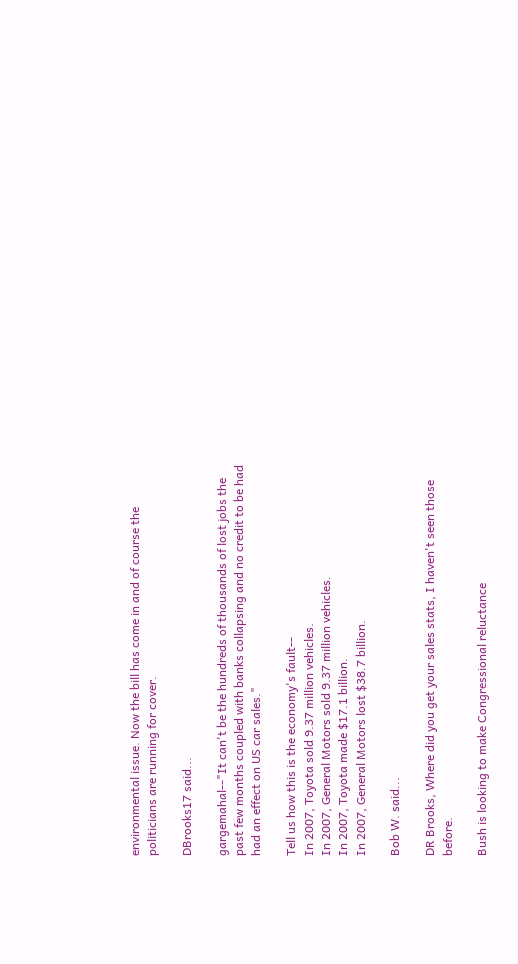environmental issue. Now the bill has come in and of course the politicians are running for cover.

DBrooks17 said...

gargemahal--"It can't be the hundreds of thousands of lost jobs the past few months coupled with banks collapsing and no credit to be had had an effect on US car sales."

Tell us how this is the economy's fault--
In 2007, Toyota sold 9.37 million vehicles.
In 2007, General Motors sold 9.37 million vehicles.
In 2007, Toyota made $17.1 billion.
In 2007, General Motors lost $38.7 billion.

Bob W. said...

DR Brooks, Where did you get your sales stats, I haven't seen those before.

Bush is looking to make Congressional reluctance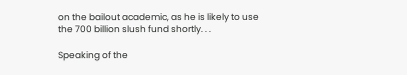on the bailout academic, as he is likely to use the 700 billion slush fund shortly. . .

Speaking of the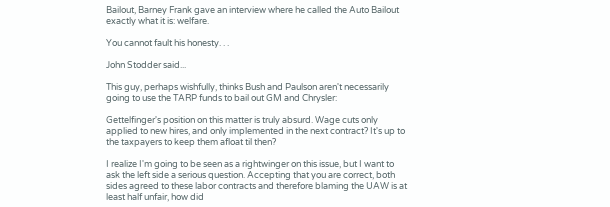Bailout, Barney Frank gave an interview where he called the Auto Bailout exactly what it is: welfare.

You cannot fault his honesty. . .

John Stodder said...

This guy, perhaps wishfully, thinks Bush and Paulson aren't necessarily going to use the TARP funds to bail out GM and Chrysler:

Gettelfinger's position on this matter is truly absurd. Wage cuts only applied to new hires, and only implemented in the next contract? It's up to the taxpayers to keep them afloat til then?

I realize I'm going to be seen as a rightwinger on this issue, but I want to ask the left side a serious question. Accepting that you are correct, both sides agreed to these labor contracts and therefore blaming the UAW is at least half unfair, how did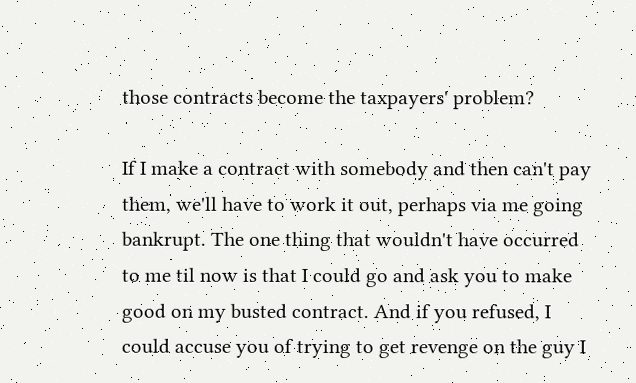those contracts become the taxpayers' problem?

If I make a contract with somebody and then can't pay them, we'll have to work it out, perhaps via me going bankrupt. The one thing that wouldn't have occurred to me til now is that I could go and ask you to make good on my busted contract. And if you refused, I could accuse you of trying to get revenge on the guy I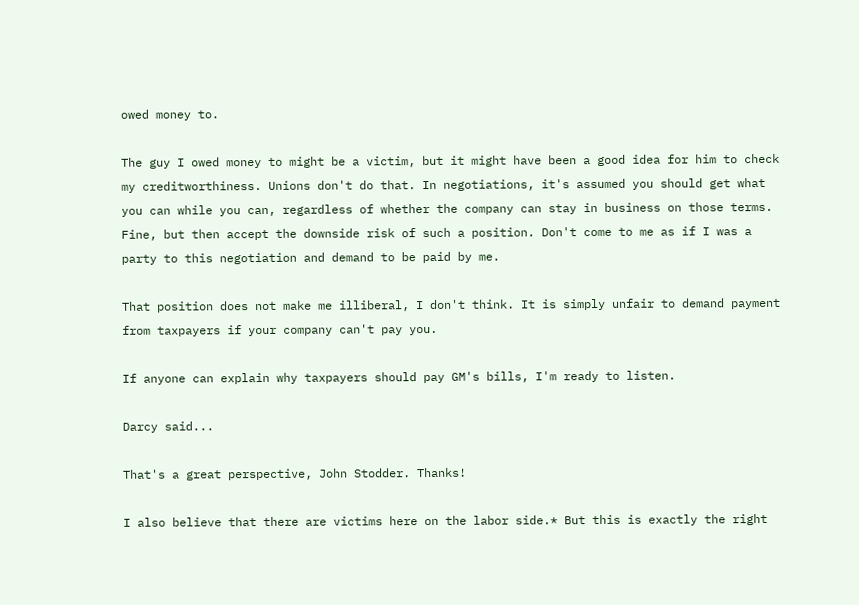owed money to.

The guy I owed money to might be a victim, but it might have been a good idea for him to check my creditworthiness. Unions don't do that. In negotiations, it's assumed you should get what you can while you can, regardless of whether the company can stay in business on those terms. Fine, but then accept the downside risk of such a position. Don't come to me as if I was a party to this negotiation and demand to be paid by me.

That position does not make me illiberal, I don't think. It is simply unfair to demand payment from taxpayers if your company can't pay you.

If anyone can explain why taxpayers should pay GM's bills, I'm ready to listen.

Darcy said...

That's a great perspective, John Stodder. Thanks!

I also believe that there are victims here on the labor side.* But this is exactly the right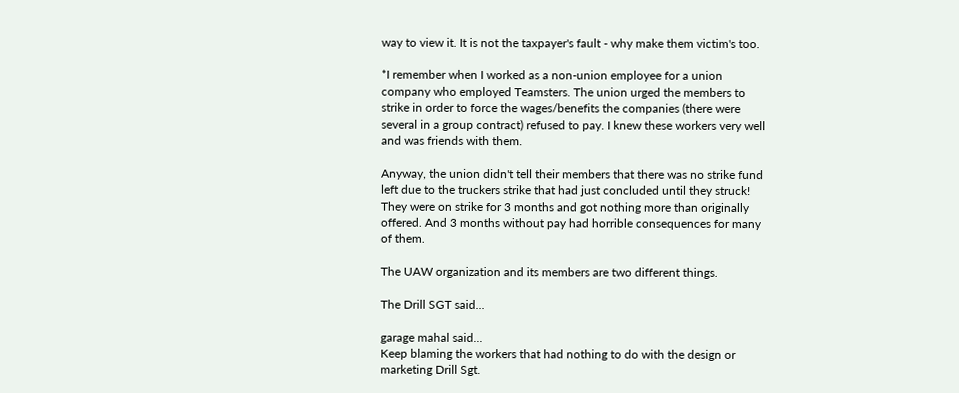way to view it. It is not the taxpayer's fault - why make them victim's too.

*I remember when I worked as a non-union employee for a union company who employed Teamsters. The union urged the members to strike in order to force the wages/benefits the companies (there were several in a group contract) refused to pay. I knew these workers very well and was friends with them.

Anyway, the union didn't tell their members that there was no strike fund left due to the truckers strike that had just concluded until they struck! They were on strike for 3 months and got nothing more than originally offered. And 3 months without pay had horrible consequences for many of them.

The UAW organization and its members are two different things.

The Drill SGT said...

garage mahal said...
Keep blaming the workers that had nothing to do with the design or marketing Drill Sgt.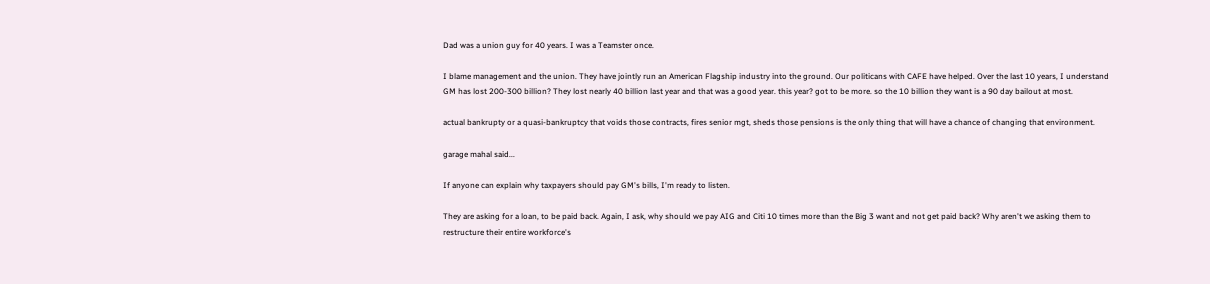Dad was a union guy for 40 years. I was a Teamster once.

I blame management and the union. They have jointly run an American Flagship industry into the ground. Our politicans with CAFE have helped. Over the last 10 years, I understand GM has lost 200-300 billion? They lost nearly 40 billion last year and that was a good year. this year? got to be more. so the 10 billion they want is a 90 day bailout at most.

actual bankrupty or a quasi-bankruptcy that voids those contracts, fires senior mgt, sheds those pensions is the only thing that will have a chance of changing that environment.

garage mahal said...

If anyone can explain why taxpayers should pay GM's bills, I'm ready to listen.

They are asking for a loan, to be paid back. Again, I ask, why should we pay AIG and Citi 10 times more than the Big 3 want and not get paid back? Why aren't we asking them to restructure their entire workforce's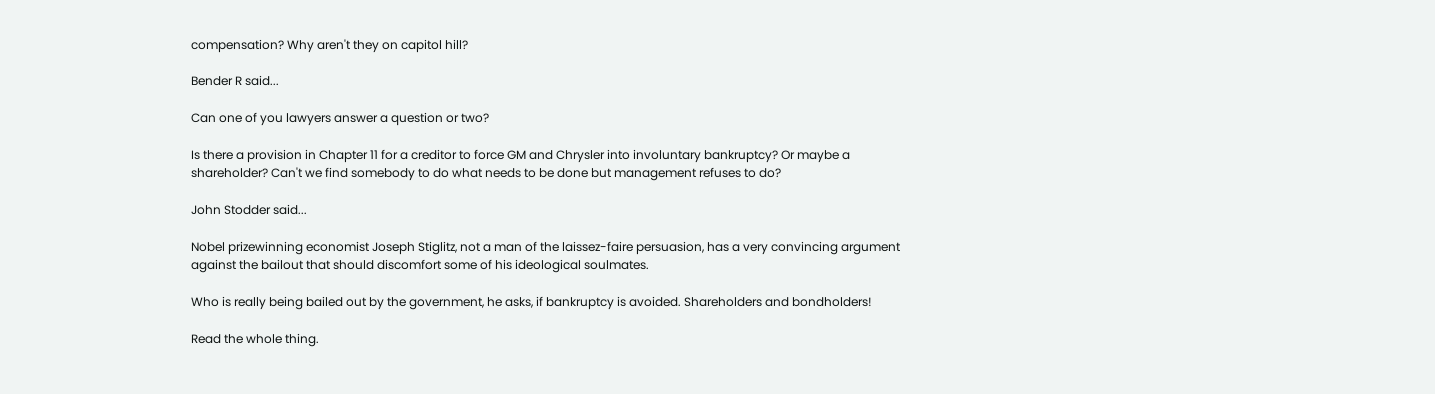compensation? Why aren't they on capitol hill?

Bender R said...

Can one of you lawyers answer a question or two?

Is there a provision in Chapter 11 for a creditor to force GM and Chrysler into involuntary bankruptcy? Or maybe a shareholder? Can't we find somebody to do what needs to be done but management refuses to do?

John Stodder said...

Nobel prizewinning economist Joseph Stiglitz, not a man of the laissez-faire persuasion, has a very convincing argument against the bailout that should discomfort some of his ideological soulmates.

Who is really being bailed out by the government, he asks, if bankruptcy is avoided. Shareholders and bondholders!

Read the whole thing.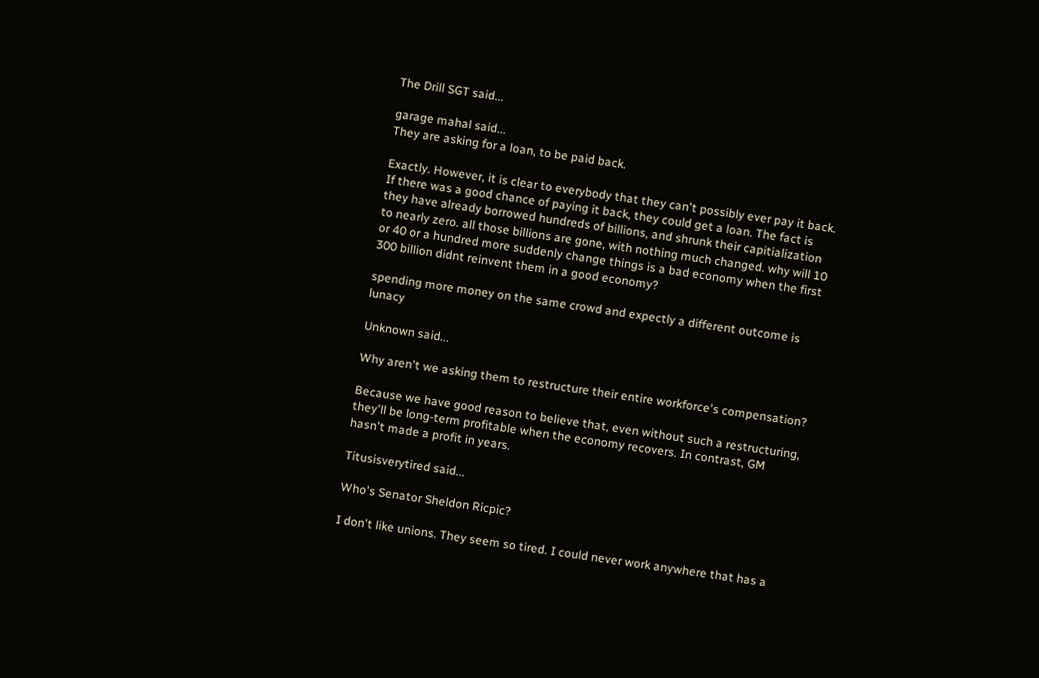The Drill SGT said...

garage mahal said...
They are asking for a loan, to be paid back.

Exactly. However, it is clear to everybody that they can't possibly ever pay it back. If there was a good chance of paying it back, they could get a loan. The fact is they have already borrowed hundreds of billions, and shrunk their capitialization to nearly zero. all those billions are gone, with nothing much changed. why will 10 or 40 or a hundred more suddenly change things is a bad economy when the first 300 billion didnt reinvent them in a good economy?

spending more money on the same crowd and expectly a different outcome is lunacy

Unknown said...

Why aren't we asking them to restructure their entire workforce's compensation?

Because we have good reason to believe that, even without such a restructuring, they'll be long-term profitable when the economy recovers. In contrast, GM hasn't made a profit in years.

Titusisverytired said...

Who's Senator Sheldon Ricpic?

I don't like unions. They seem so tired. I could never work anywhere that has a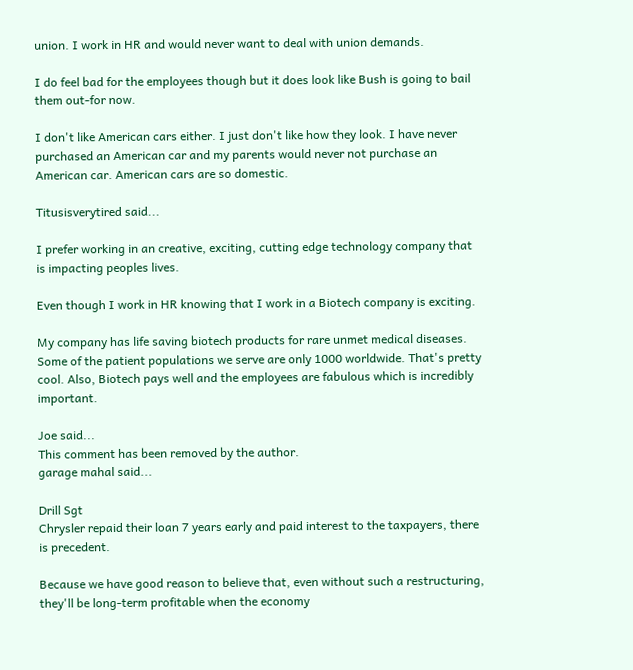union. I work in HR and would never want to deal with union demands.

I do feel bad for the employees though but it does look like Bush is going to bail them out-for now.

I don't like American cars either. I just don't like how they look. I have never purchased an American car and my parents would never not purchase an American car. American cars are so domestic.

Titusisverytired said...

I prefer working in an creative, exciting, cutting edge technology company that is impacting peoples lives.

Even though I work in HR knowing that I work in a Biotech company is exciting.

My company has life saving biotech products for rare unmet medical diseases. Some of the patient populations we serve are only 1000 worldwide. That's pretty cool. Also, Biotech pays well and the employees are fabulous which is incredibly important.

Joe said...
This comment has been removed by the author.
garage mahal said...

Drill Sgt
Chrysler repaid their loan 7 years early and paid interest to the taxpayers, there is precedent.

Because we have good reason to believe that, even without such a restructuring, they'll be long-term profitable when the economy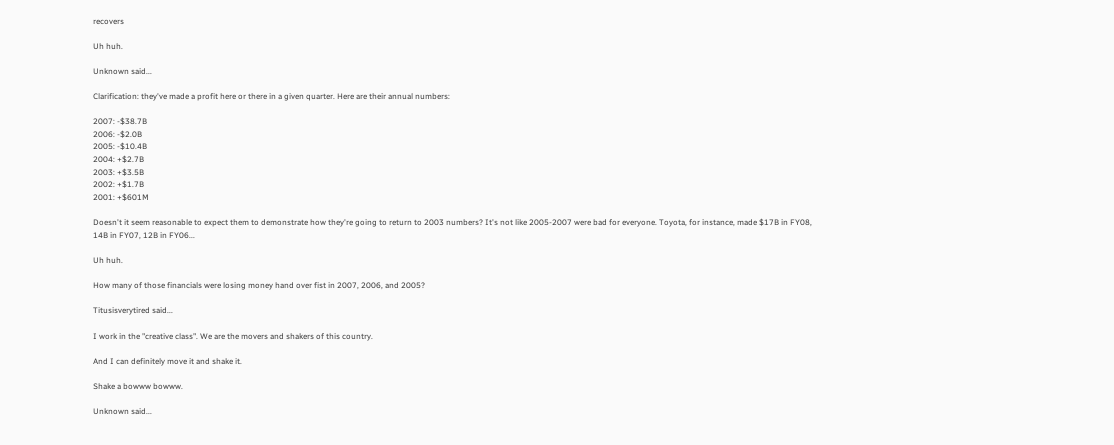recovers

Uh huh.

Unknown said...

Clarification: they've made a profit here or there in a given quarter. Here are their annual numbers:

2007: -$38.7B
2006: -$2.0B
2005: -$10.4B
2004: +$2.7B
2003: +$3.5B
2002: +$1.7B
2001: +$601M

Doesn't it seem reasonable to expect them to demonstrate how they're going to return to 2003 numbers? It's not like 2005-2007 were bad for everyone. Toyota, for instance, made $17B in FY08, 14B in FY07, 12B in FY06...

Uh huh.

How many of those financials were losing money hand over fist in 2007, 2006, and 2005?

Titusisverytired said...

I work in the "creative class". We are the movers and shakers of this country.

And I can definitely move it and shake it.

Shake a bowww bowww.

Unknown said...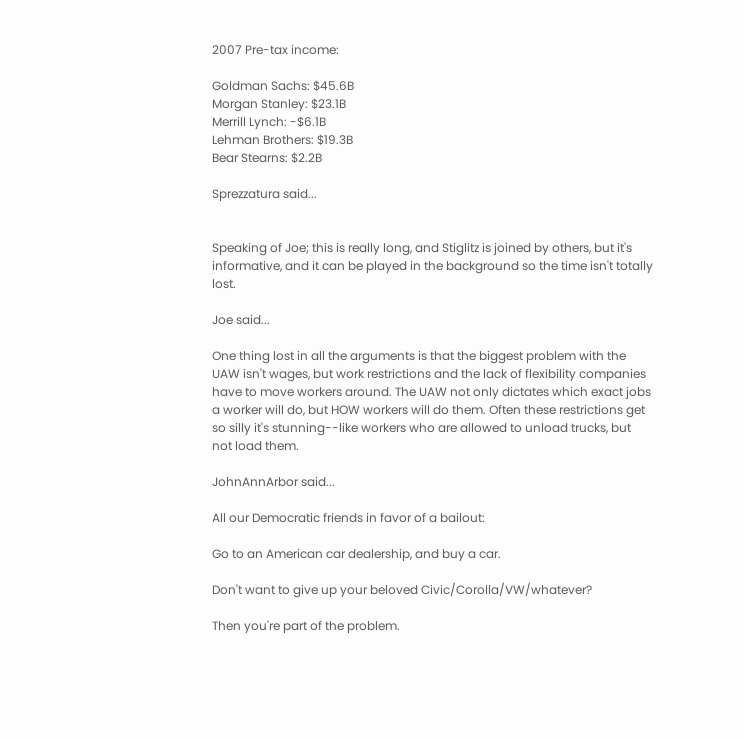2007 Pre-tax income:

Goldman Sachs: $45.6B
Morgan Stanley: $23.1B
Merrill Lynch: -$6.1B
Lehman Brothers: $19.3B
Bear Stearns: $2.2B

Sprezzatura said...


Speaking of Joe; this is really long, and Stiglitz is joined by others, but it's informative, and it can be played in the background so the time isn't totally lost.

Joe said...

One thing lost in all the arguments is that the biggest problem with the UAW isn't wages, but work restrictions and the lack of flexibility companies have to move workers around. The UAW not only dictates which exact jobs a worker will do, but HOW workers will do them. Often these restrictions get so silly it's stunning--like workers who are allowed to unload trucks, but not load them.

JohnAnnArbor said...

All our Democratic friends in favor of a bailout:

Go to an American car dealership, and buy a car.

Don't want to give up your beloved Civic/Corolla/VW/whatever?

Then you're part of the problem.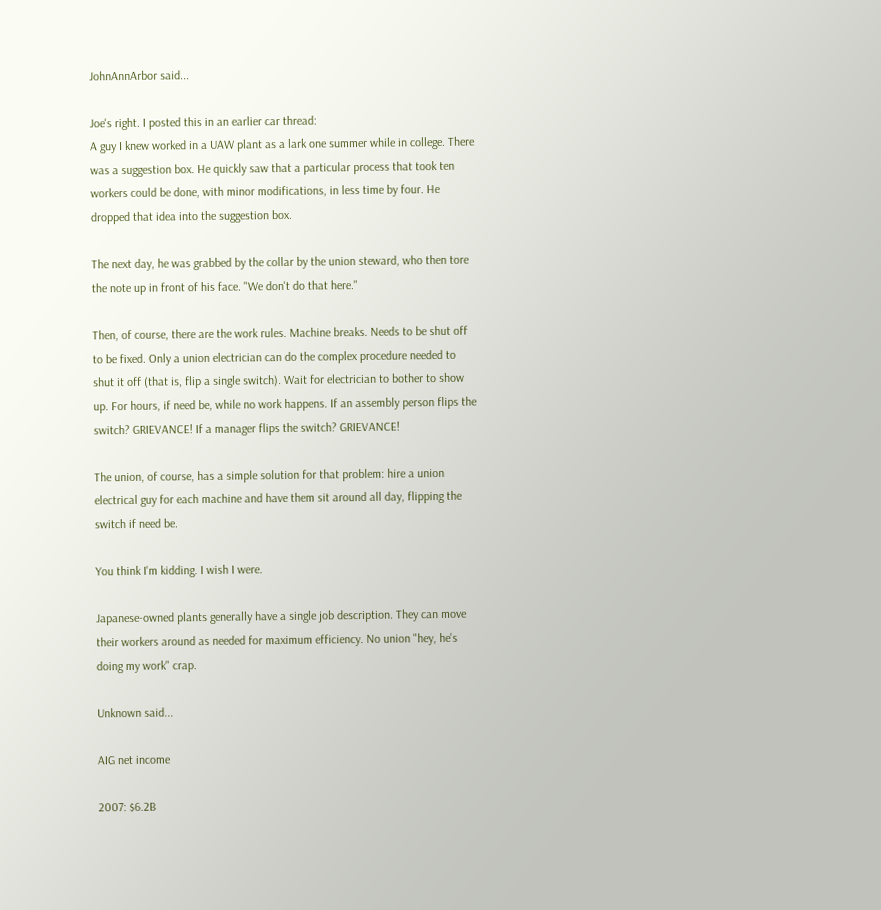JohnAnnArbor said...

Joe's right. I posted this in an earlier car thread:
A guy I knew worked in a UAW plant as a lark one summer while in college. There was a suggestion box. He quickly saw that a particular process that took ten workers could be done, with minor modifications, in less time by four. He dropped that idea into the suggestion box.

The next day, he was grabbed by the collar by the union steward, who then tore the note up in front of his face. "We don't do that here."

Then, of course, there are the work rules. Machine breaks. Needs to be shut off to be fixed. Only a union electrician can do the complex procedure needed to shut it off (that is, flip a single switch). Wait for electrician to bother to show up. For hours, if need be, while no work happens. If an assembly person flips the switch? GRIEVANCE! If a manager flips the switch? GRIEVANCE!

The union, of course, has a simple solution for that problem: hire a union electrical guy for each machine and have them sit around all day, flipping the switch if need be.

You think I'm kidding. I wish I were.

Japanese-owned plants generally have a single job description. They can move their workers around as needed for maximum efficiency. No union "hey, he's doing my work" crap.

Unknown said...

AIG net income

2007: $6.2B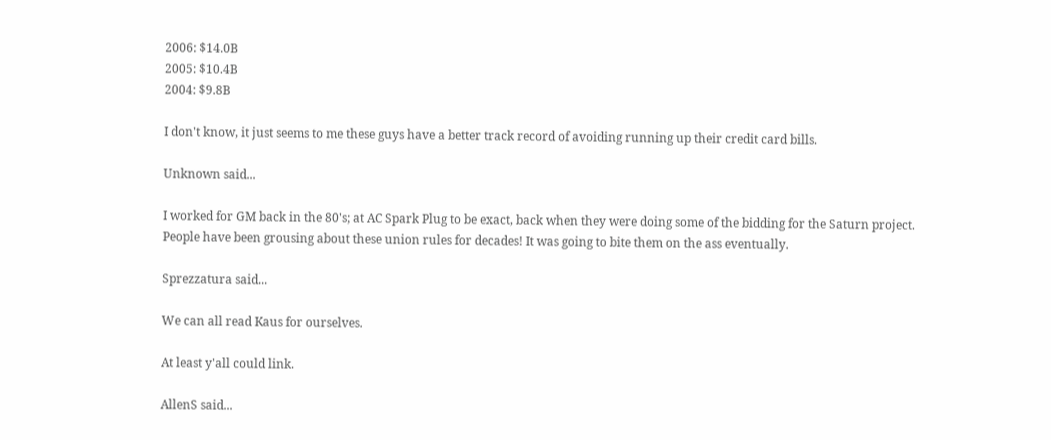2006: $14.0B
2005: $10.4B
2004: $9.8B

I don't know, it just seems to me these guys have a better track record of avoiding running up their credit card bills.

Unknown said...

I worked for GM back in the 80's; at AC Spark Plug to be exact, back when they were doing some of the bidding for the Saturn project. People have been grousing about these union rules for decades! It was going to bite them on the ass eventually.

Sprezzatura said...

We can all read Kaus for ourselves.

At least y'all could link.

AllenS said...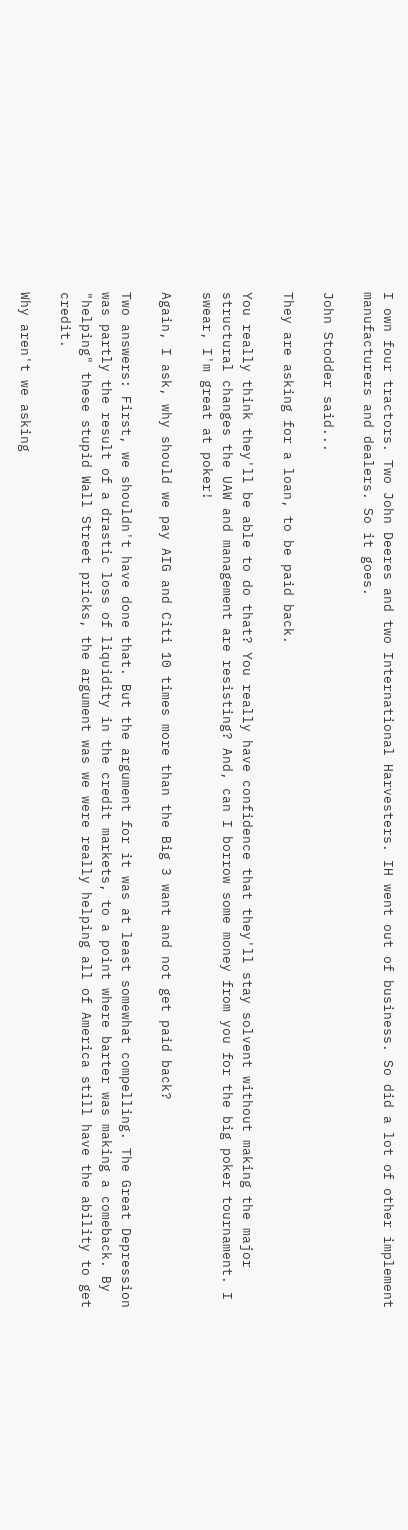I own four tractors. Two John Deeres and two International Harvesters. IH went out of business. So did a lot of other implement manufacturers and dealers. So it goes.

John Stodder said...

They are asking for a loan, to be paid back.

You really think they'll be able to do that? You really have confidence that they'll stay solvent without making the major structural changes the UAW and management are resisting? And, can I borrow some money from you for the big poker tournament. I swear, I'm great at poker!

Again, I ask, why should we pay AIG and Citi 10 times more than the Big 3 want and not get paid back?

Two answers: First, we shouldn't have done that. But the argument for it was at least somewhat compelling. The Great Depression was partly the result of a drastic loss of liquidity in the credit markets, to a point where barter was making a comeback. By "helping" these stupid Wall Street pricks, the argument was we were really helping all of America still have the ability to get credit.

Why aren't we asking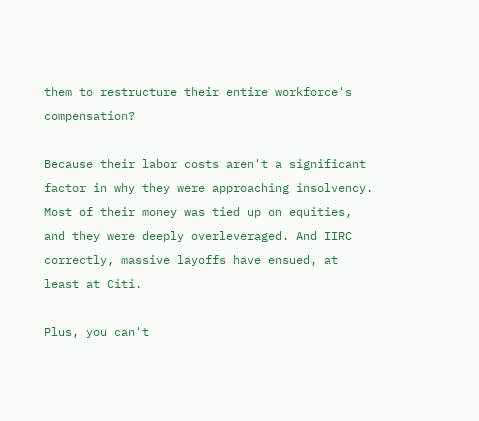them to restructure their entire workforce's compensation?

Because their labor costs aren't a significant factor in why they were approaching insolvency. Most of their money was tied up on equities, and they were deeply overleveraged. And IIRC correctly, massive layoffs have ensued, at least at Citi.

Plus, you can't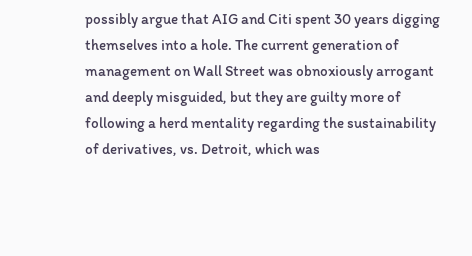possibly argue that AIG and Citi spent 30 years digging themselves into a hole. The current generation of management on Wall Street was obnoxiously arrogant and deeply misguided, but they are guilty more of following a herd mentality regarding the sustainability of derivatives, vs. Detroit, which was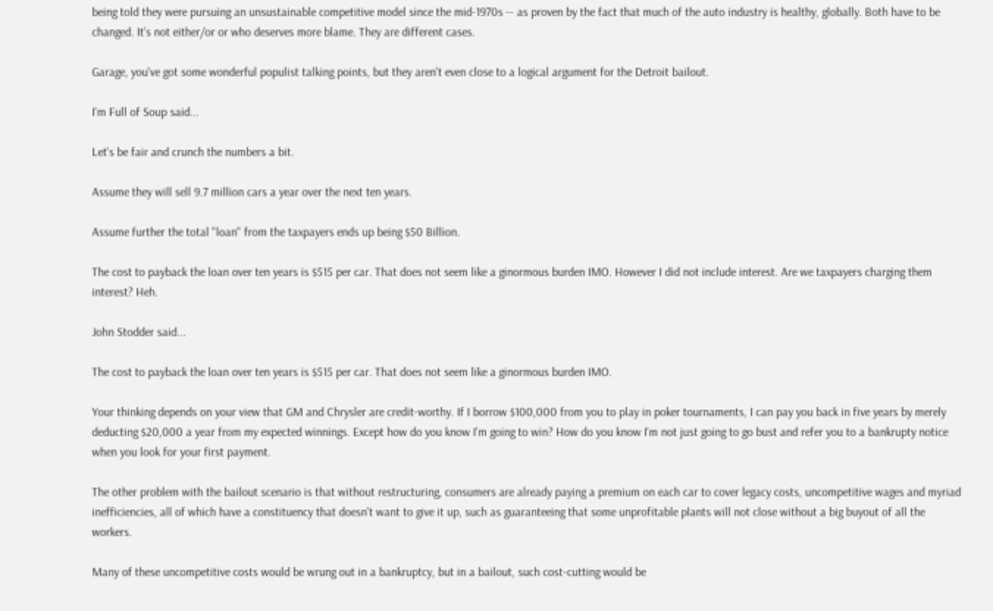being told they were pursuing an unsustainable competitive model since the mid-1970s -- as proven by the fact that much of the auto industry is healthy, globally. Both have to be changed. It's not either/or or who deserves more blame. They are different cases.

Garage, you've got some wonderful populist talking points, but they aren't even close to a logical argument for the Detroit bailout.

I'm Full of Soup said...

Let's be fair and crunch the numbers a bit.

Assume they will sell 9.7 million cars a year over the next ten years.

Assume further the total "loan" from the taxpayers ends up being $50 Billion.

The cost to payback the loan over ten years is $515 per car. That does not seem like a ginormous burden IMO. However I did not include interest. Are we taxpayers charging them interest? Heh.

John Stodder said...

The cost to payback the loan over ten years is $515 per car. That does not seem like a ginormous burden IMO.

Your thinking depends on your view that GM and Chrysler are credit-worthy. If I borrow $100,000 from you to play in poker tournaments, I can pay you back in five years by merely deducting $20,000 a year from my expected winnings. Except how do you know I'm going to win? How do you know I'm not just going to go bust and refer you to a bankrupty notice when you look for your first payment.

The other problem with the bailout scenario is that without restructuring, consumers are already paying a premium on each car to cover legacy costs, uncompetitive wages and myriad inefficiencies, all of which have a constituency that doesn't want to give it up, such as guaranteeing that some unprofitable plants will not close without a big buyout of all the workers.

Many of these uncompetitive costs would be wrung out in a bankruptcy, but in a bailout, such cost-cutting would be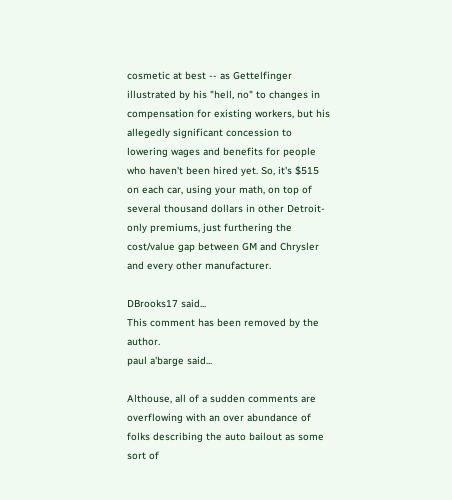cosmetic at best -- as Gettelfinger illustrated by his "hell, no" to changes in compensation for existing workers, but his allegedly significant concession to lowering wages and benefits for people who haven't been hired yet. So, it's $515 on each car, using your math, on top of several thousand dollars in other Detroit-only premiums, just furthering the cost/value gap between GM and Chrysler and every other manufacturer.

DBrooks17 said...
This comment has been removed by the author.
paul a'barge said...

Althouse, all of a sudden comments are overflowing with an over abundance of folks describing the auto bailout as some sort of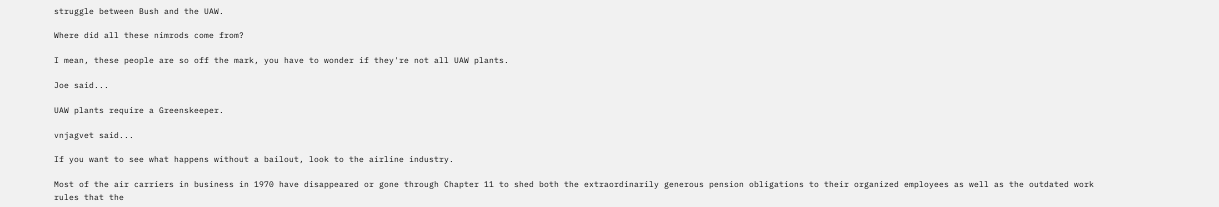struggle between Bush and the UAW.

Where did all these nimrods come from?

I mean, these people are so off the mark, you have to wonder if they're not all UAW plants.

Joe said...

UAW plants require a Greenskeeper.

vnjagvet said...

If you want to see what happens without a bailout, look to the airline industry.

Most of the air carriers in business in 1970 have disappeared or gone through Chapter 11 to shed both the extraordinarily generous pension obligations to their organized employees as well as the outdated work rules that the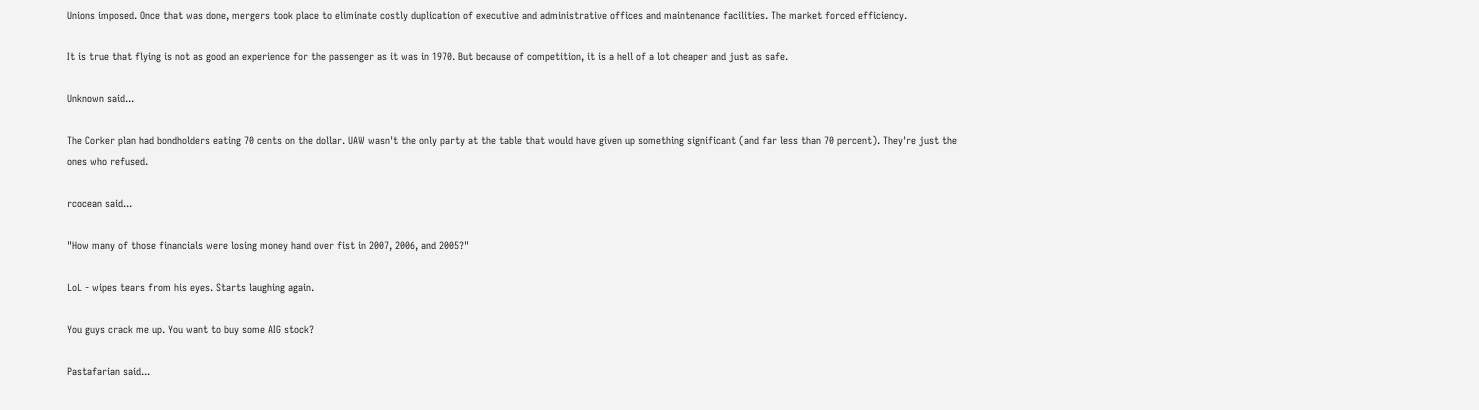Unions imposed. Once that was done, mergers took place to eliminate costly duplication of executive and administrative offices and maintenance facilities. The market forced efficiency.

It is true that flying is not as good an experience for the passenger as it was in 1970. But because of competition, it is a hell of a lot cheaper and just as safe.

Unknown said...

The Corker plan had bondholders eating 70 cents on the dollar. UAW wasn't the only party at the table that would have given up something significant (and far less than 70 percent). They're just the ones who refused.

rcocean said...

"How many of those financials were losing money hand over fist in 2007, 2006, and 2005?"

LoL - wipes tears from his eyes. Starts laughing again.

You guys crack me up. You want to buy some AIG stock?

Pastafarian said...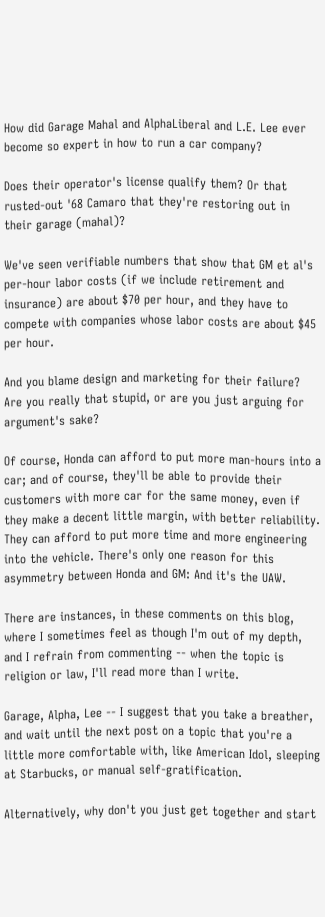How did Garage Mahal and AlphaLiberal and L.E. Lee ever become so expert in how to run a car company?

Does their operator's license qualify them? Or that rusted-out '68 Camaro that they're restoring out in their garage (mahal)?

We've seen verifiable numbers that show that GM et al's per-hour labor costs (if we include retirement and insurance) are about $70 per hour, and they have to compete with companies whose labor costs are about $45 per hour.

And you blame design and marketing for their failure? Are you really that stupid, or are you just arguing for argument's sake?

Of course, Honda can afford to put more man-hours into a car; and of course, they'll be able to provide their customers with more car for the same money, even if they make a decent little margin, with better reliability. They can afford to put more time and more engineering into the vehicle. There's only one reason for this asymmetry between Honda and GM: And it's the UAW.

There are instances, in these comments on this blog, where I sometimes feel as though I'm out of my depth, and I refrain from commenting -- when the topic is religion or law, I'll read more than I write.

Garage, Alpha, Lee -- I suggest that you take a breather, and wait until the next post on a topic that you're a little more comfortable with, like American Idol, sleeping at Starbucks, or manual self-gratification.

Alternatively, why don't you just get together and start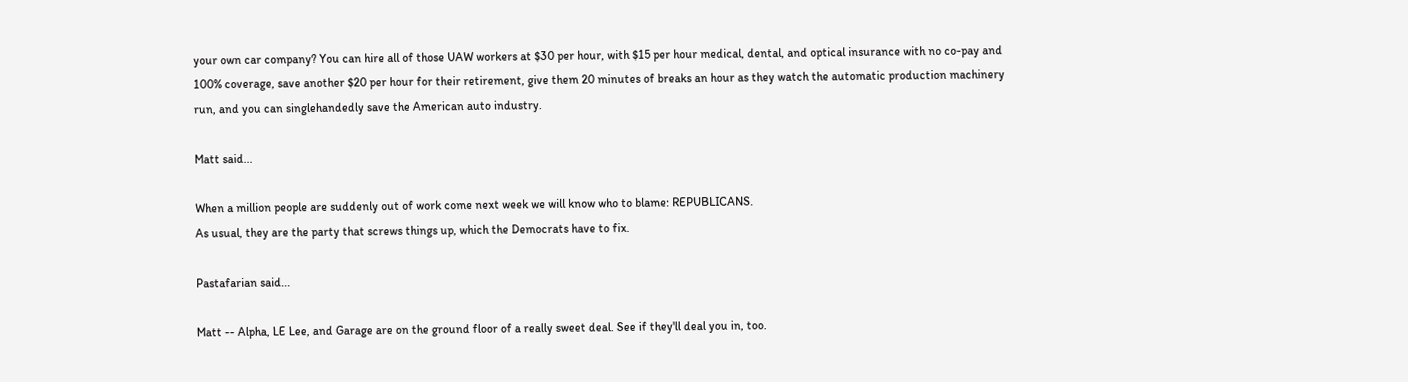your own car company? You can hire all of those UAW workers at $30 per hour, with $15 per hour medical, dental, and optical insurance with no co-pay and 100% coverage, save another $20 per hour for their retirement, give them 20 minutes of breaks an hour as they watch the automatic production machinery run, and you can singlehandedly save the American auto industry.

Matt said...

When a million people are suddenly out of work come next week we will know who to blame: REPUBLICANS.
As usual, they are the party that screws things up, which the Democrats have to fix.

Pastafarian said...

Matt -- Alpha, LE Lee, and Garage are on the ground floor of a really sweet deal. See if they'll deal you in, too.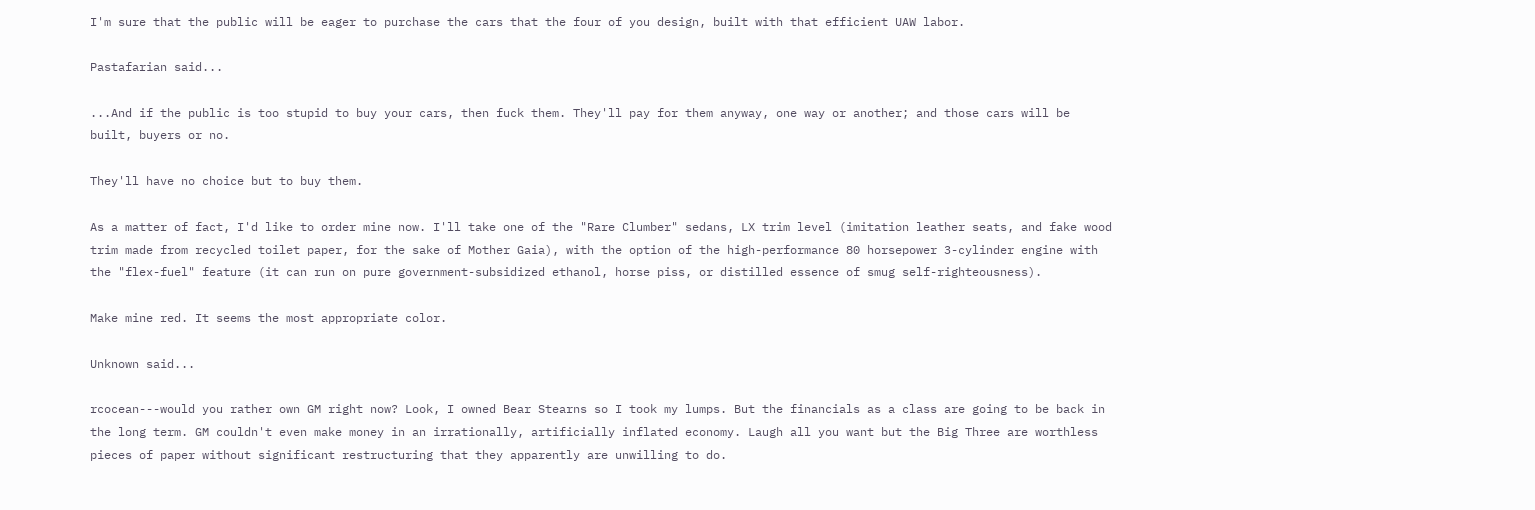I'm sure that the public will be eager to purchase the cars that the four of you design, built with that efficient UAW labor.

Pastafarian said...

...And if the public is too stupid to buy your cars, then fuck them. They'll pay for them anyway, one way or another; and those cars will be built, buyers or no.

They'll have no choice but to buy them.

As a matter of fact, I'd like to order mine now. I'll take one of the "Rare Clumber" sedans, LX trim level (imitation leather seats, and fake wood trim made from recycled toilet paper, for the sake of Mother Gaia), with the option of the high-performance 80 horsepower 3-cylinder engine with the "flex-fuel" feature (it can run on pure government-subsidized ethanol, horse piss, or distilled essence of smug self-righteousness).

Make mine red. It seems the most appropriate color.

Unknown said...

rcocean---would you rather own GM right now? Look, I owned Bear Stearns so I took my lumps. But the financials as a class are going to be back in the long term. GM couldn't even make money in an irrationally, artificially inflated economy. Laugh all you want but the Big Three are worthless pieces of paper without significant restructuring that they apparently are unwilling to do.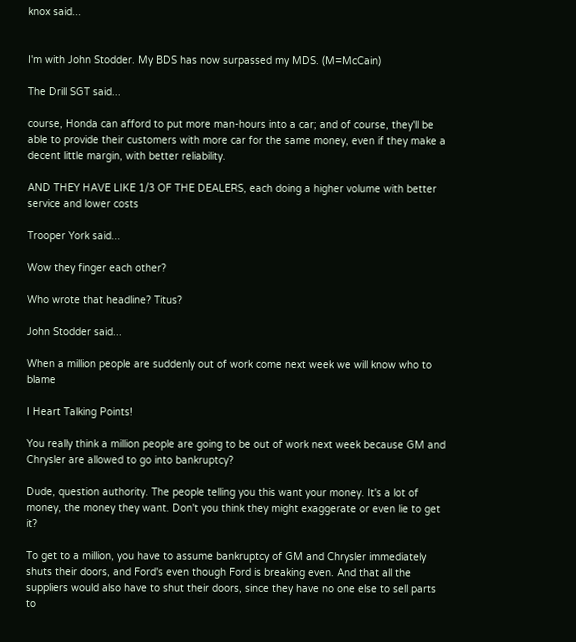knox said...


I'm with John Stodder. My BDS has now surpassed my MDS. (M=McCain)

The Drill SGT said...

course, Honda can afford to put more man-hours into a car; and of course, they'll be able to provide their customers with more car for the same money, even if they make a decent little margin, with better reliability.

AND THEY HAVE LIKE 1/3 OF THE DEALERS, each doing a higher volume with better service and lower costs

Trooper York said...

Wow they finger each other?

Who wrote that headline? Titus?

John Stodder said...

When a million people are suddenly out of work come next week we will know who to blame

I Heart Talking Points!

You really think a million people are going to be out of work next week because GM and Chrysler are allowed to go into bankruptcy?

Dude, question authority. The people telling you this want your money. It's a lot of money, the money they want. Don't you think they might exaggerate or even lie to get it?

To get to a million, you have to assume bankruptcy of GM and Chrysler immediately shuts their doors, and Ford's even though Ford is breaking even. And that all the suppliers would also have to shut their doors, since they have no one else to sell parts to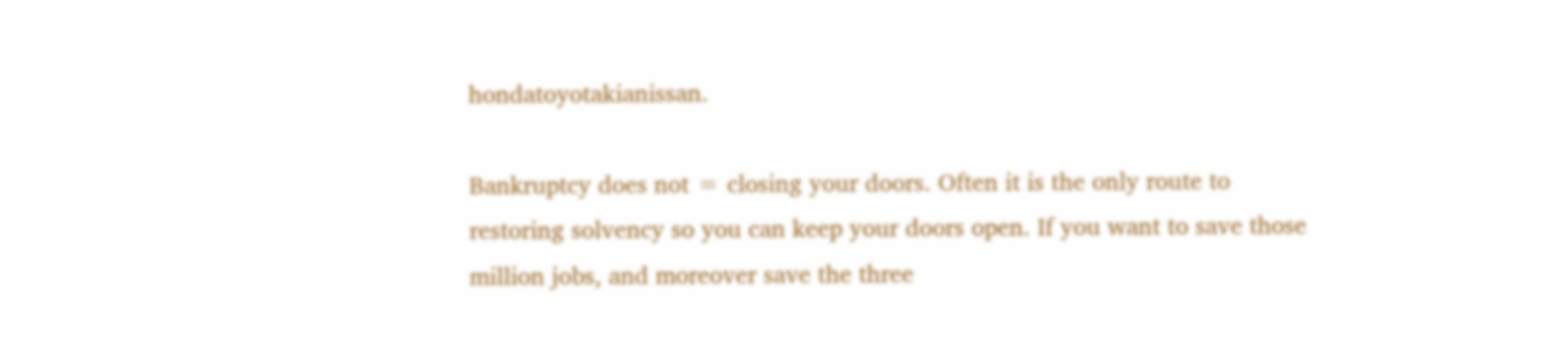hondatoyotakianissan.

Bankruptcy does not = closing your doors. Often it is the only route to restoring solvency so you can keep your doors open. If you want to save those million jobs, and moreover save the three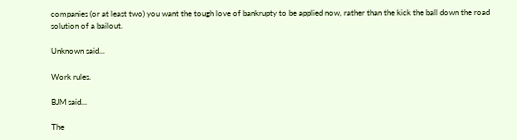companies (or at least two) you want the tough love of bankrupty to be applied now, rather than the kick the ball down the road solution of a bailout.

Unknown said...

Work rules.

BJM said...

The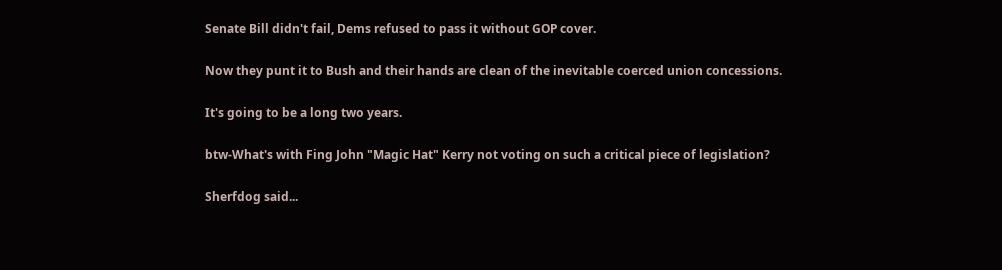Senate Bill didn't fail, Dems refused to pass it without GOP cover.

Now they punt it to Bush and their hands are clean of the inevitable coerced union concessions.

It's going to be a long two years.

btw-What's with Fing John "Magic Hat" Kerry not voting on such a critical piece of legislation?

Sherfdog said...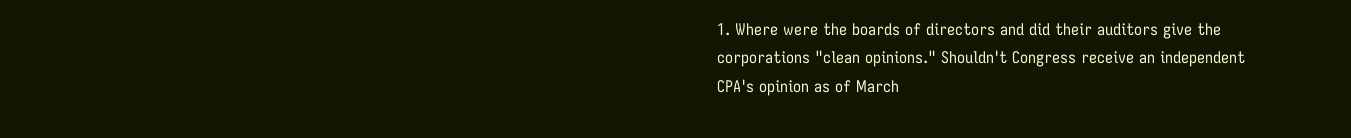1. Where were the boards of directors and did their auditors give the corporations "clean opinions." Shouldn't Congress receive an independent CPA's opinion as of March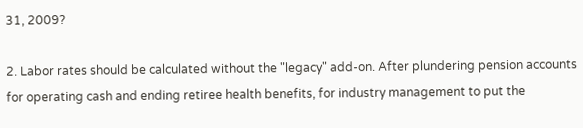31, 2009?

2. Labor rates should be calculated without the "legacy" add-on. After plundering pension accounts for operating cash and ending retiree health benefits, for industry management to put the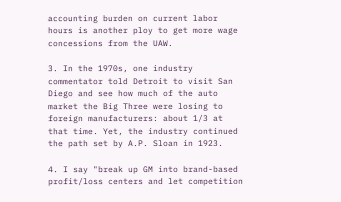accounting burden on current labor hours is another ploy to get more wage concessions from the UAW.

3. In the 1970s, one industry commentator told Detroit to visit San Diego and see how much of the auto market the Big Three were losing to foreign manufacturers: about 1/3 at that time. Yet, the industry continued the path set by A.P. Sloan in 1923.

4. I say "break up GM into brand-based profit/loss centers and let competition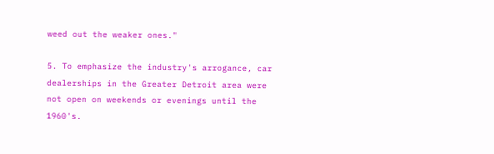weed out the weaker ones."

5. To emphasize the industry's arrogance, car dealerships in the Greater Detroit area were not open on weekends or evenings until the 1960's.